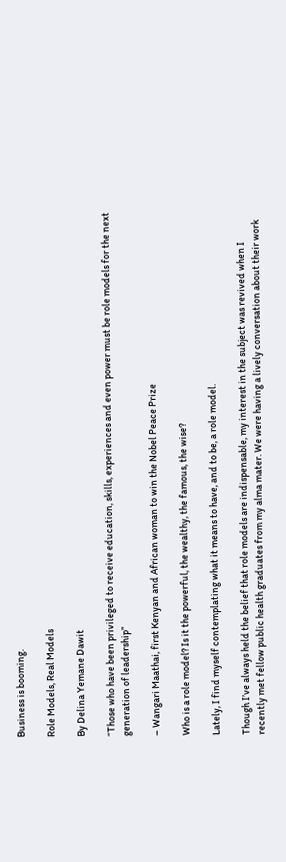Business is booming.

Role Models, Real Models

By Delina Yemane Dawit

“Those who have been privileged to receive education, skills, experiences and even power must be role models for the next generation of leadership”

– Wangari Maathai, first Kenyan and African woman to win the Nobel Peace Prize

Who is a role model? Is it the powerful, the wealthy, the famous, the wise?

Lately, I find myself contemplating what it means to have, and to be, a role model.

Though I’ve always held the belief that role models are indispensable, my interest in the subject was revived when I recently met fellow public health graduates from my alma mater. We were having a lively conversation about their work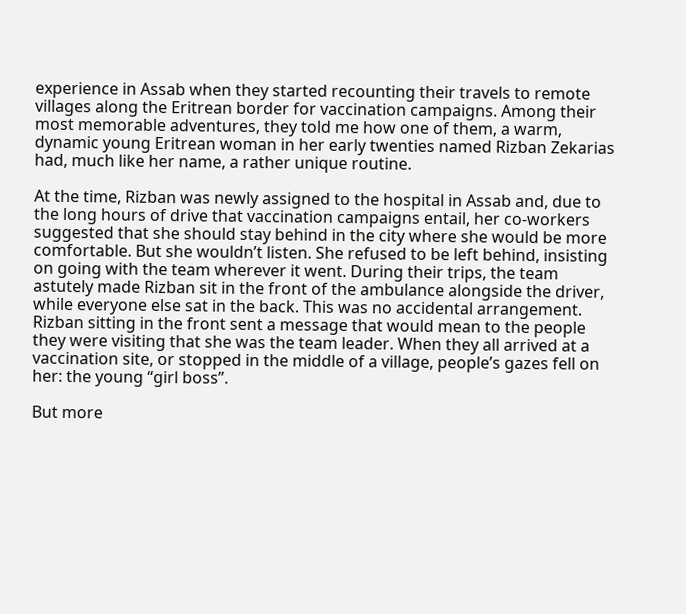experience in Assab when they started recounting their travels to remote villages along the Eritrean border for vaccination campaigns. Among their most memorable adventures, they told me how one of them, a warm, dynamic young Eritrean woman in her early twenties named Rizban Zekarias had, much like her name, a rather unique routine.

At the time, Rizban was newly assigned to the hospital in Assab and, due to the long hours of drive that vaccination campaigns entail, her co-workers suggested that she should stay behind in the city where she would be more comfortable. But she wouldn’t listen. She refused to be left behind, insisting on going with the team wherever it went. During their trips, the team astutely made Rizban sit in the front of the ambulance alongside the driver, while everyone else sat in the back. This was no accidental arrangement. Rizban sitting in the front sent a message that would mean to the people they were visiting that she was the team leader. When they all arrived at a vaccination site, or stopped in the middle of a village, people’s gazes fell on her: the young “girl boss”.

But more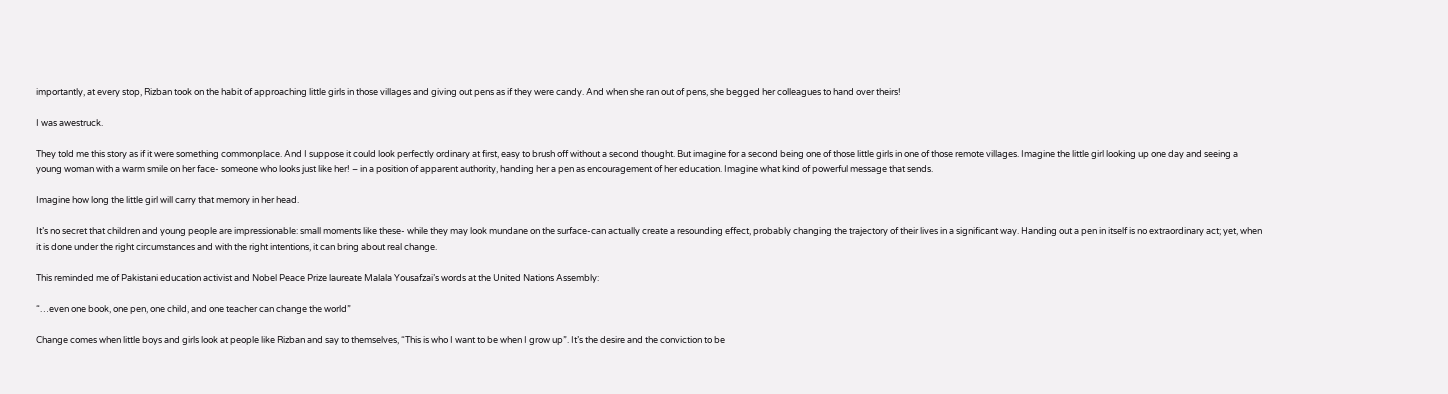importantly, at every stop, Rizban took on the habit of approaching little girls in those villages and giving out pens as if they were candy. And when she ran out of pens, she begged her colleagues to hand over theirs!

I was awestruck.

They told me this story as if it were something commonplace. And I suppose it could look perfectly ordinary at first, easy to brush off without a second thought. But imagine for a second being one of those little girls in one of those remote villages. Imagine the little girl looking up one day and seeing a young woman with a warm smile on her face- someone who looks just like her! – in a position of apparent authority, handing her a pen as encouragement of her education. Imagine what kind of powerful message that sends.

Imagine how long the little girl will carry that memory in her head.

It’s no secret that children and young people are impressionable: small moments like these- while they may look mundane on the surface-can actually create a resounding effect, probably changing the trajectory of their lives in a significant way. Handing out a pen in itself is no extraordinary act; yet, when it is done under the right circumstances and with the right intentions, it can bring about real change.

This reminded me of Pakistani education activist and Nobel Peace Prize laureate Malala Yousafzai’s words at the United Nations Assembly:

“…even one book, one pen, one child, and one teacher can change the world”

Change comes when little boys and girls look at people like Rizban and say to themselves, “This is who I want to be when I grow up”. It’s the desire and the conviction to be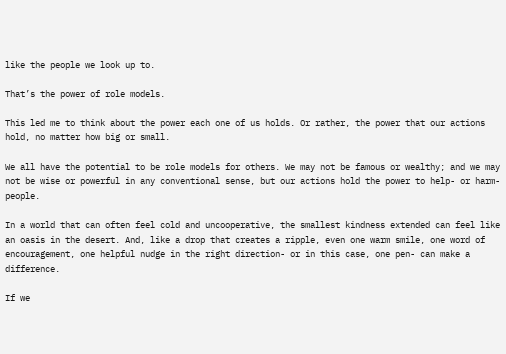like the people we look up to.

That’s the power of role models.

This led me to think about the power each one of us holds. Or rather, the power that our actions hold, no matter how big or small.

We all have the potential to be role models for others. We may not be famous or wealthy; and we may not be wise or powerful in any conventional sense, but our actions hold the power to help- or harm- people.

In a world that can often feel cold and uncooperative, the smallest kindness extended can feel like an oasis in the desert. And, like a drop that creates a ripple, even one warm smile, one word of encouragement, one helpful nudge in the right direction- or in this case, one pen- can make a difference.

If we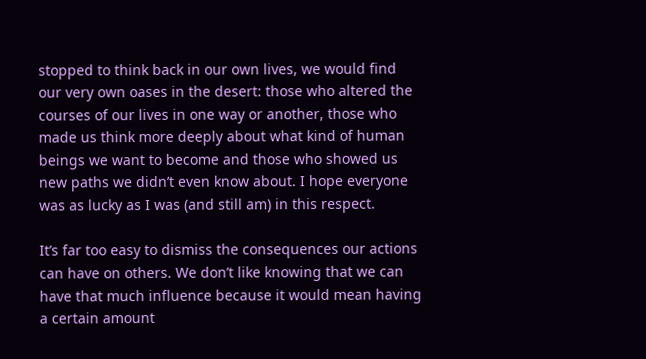stopped to think back in our own lives, we would find our very own oases in the desert: those who altered the courses of our lives in one way or another, those who made us think more deeply about what kind of human beings we want to become and those who showed us new paths we didn’t even know about. I hope everyone was as lucky as I was (and still am) in this respect.

It’s far too easy to dismiss the consequences our actions can have on others. We don’t like knowing that we can have that much influence because it would mean having a certain amount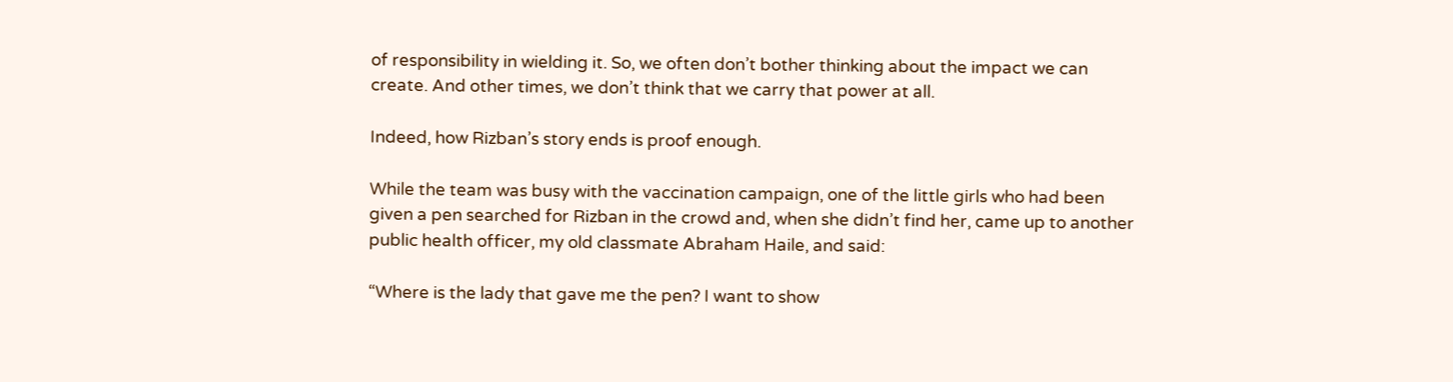of responsibility in wielding it. So, we often don’t bother thinking about the impact we can create. And other times, we don’t think that we carry that power at all.

Indeed, how Rizban’s story ends is proof enough.

While the team was busy with the vaccination campaign, one of the little girls who had been given a pen searched for Rizban in the crowd and, when she didn’t find her, came up to another public health officer, my old classmate Abraham Haile, and said:

“Where is the lady that gave me the pen? I want to show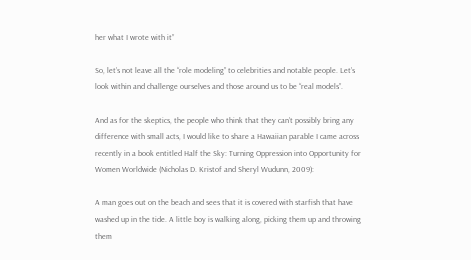her what I wrote with it”

So, let’s not leave all the “role modeling” to celebrities and notable people. Let’s look within and challenge ourselves and those around us to be “real models”.

And as for the skeptics, the people who think that they can’t possibly bring any difference with small acts, I would like to share a Hawaiian parable I came across recently in a book entitled Half the Sky: Turning Oppression into Opportunity for Women Worldwide (Nicholas D. Kristof and Sheryl Wudunn, 2009):

A man goes out on the beach and sees that it is covered with starfish that have washed up in the tide. A little boy is walking along, picking them up and throwing them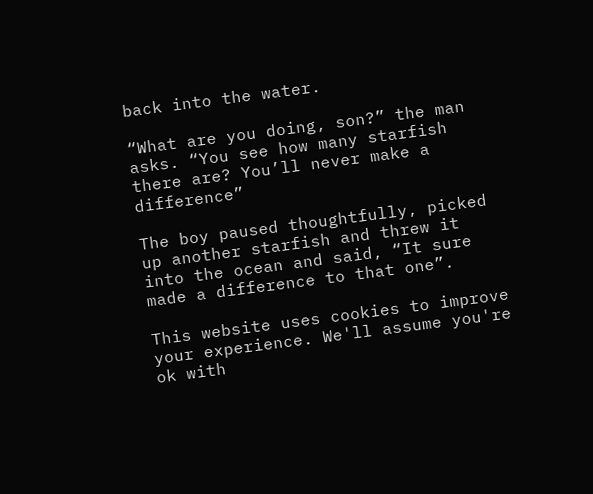back into the water.

“What are you doing, son?” the man asks. “You see how many starfish there are? You’ll never make a difference”

The boy paused thoughtfully, picked up another starfish and threw it into the ocean and said, “It sure made a difference to that one”.

This website uses cookies to improve your experience. We'll assume you're ok with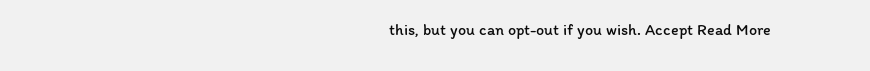this, but you can opt-out if you wish. Accept Read More